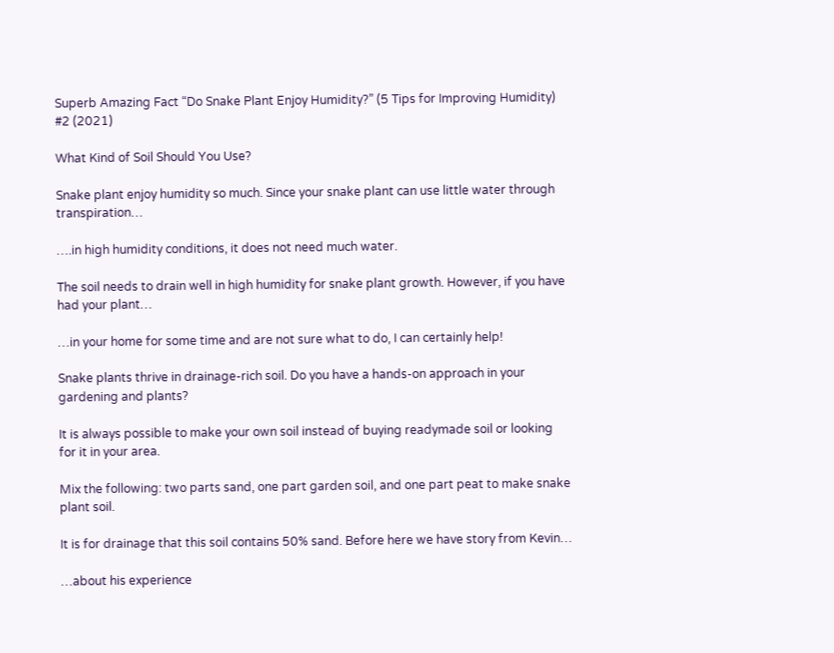Superb Amazing Fact “Do Snake Plant Enjoy Humidity?” (5 Tips for Improving Humidity) #2 (2021)

What Kind of Soil Should You Use?

Snake plant enjoy humidity so much. Since your snake plant can use little water through transpiration…

….in high humidity conditions, it does not need much water.

The soil needs to drain well in high humidity for snake plant growth. However, if you have had your plant…

…in your home for some time and are not sure what to do, I can certainly help!

Snake plants thrive in drainage-rich soil. Do you have a hands-on approach in your gardening and plants?

It is always possible to make your own soil instead of buying readymade soil or looking for it in your area.

Mix the following: two parts sand, one part garden soil, and one part peat to make snake plant soil.

It is for drainage that this soil contains 50% sand. Before here we have story from Kevin…

…about his experience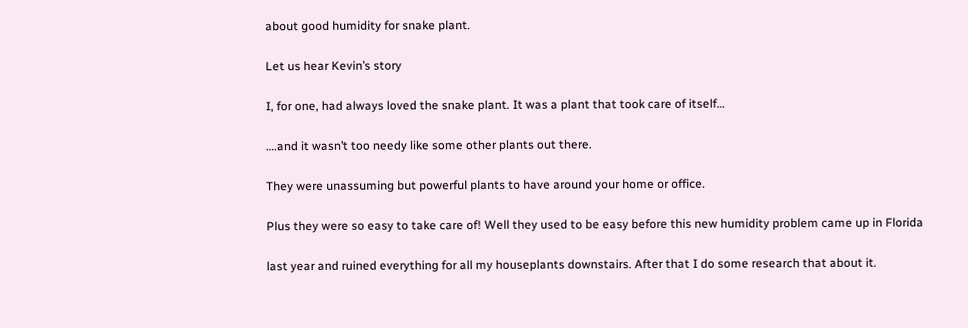about good humidity for snake plant.

Let us hear Kevin’s story

I, for one, had always loved the snake plant. It was a plant that took care of itself…

….and it wasn’t too needy like some other plants out there.

They were unassuming but powerful plants to have around your home or office.

Plus they were so easy to take care of! Well they used to be easy before this new humidity problem came up in Florida

last year and ruined everything for all my houseplants downstairs. After that I do some research that about it.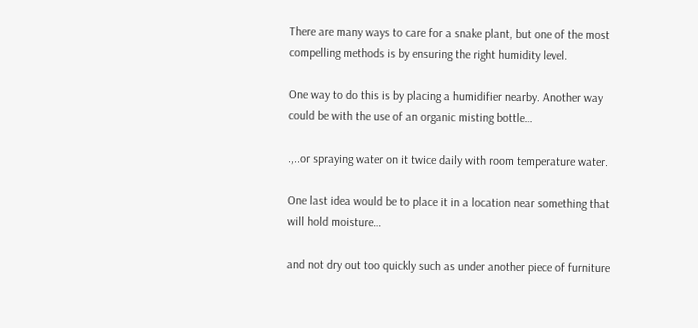There are many ways to care for a snake plant, but one of the most compelling methods is by ensuring the right humidity level.

One way to do this is by placing a humidifier nearby. Another way could be with the use of an organic misting bottle…

.,..or spraying water on it twice daily with room temperature water.

One last idea would be to place it in a location near something that will hold moisture…

and not dry out too quickly such as under another piece of furniture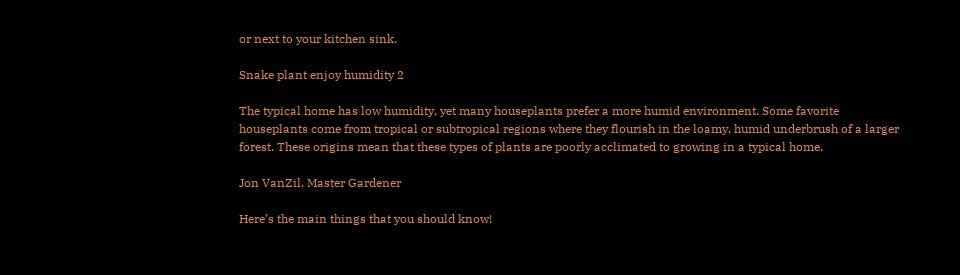or next to your kitchen sink.

Snake plant enjoy humidity 2

The typical home has low humidity, yet many houseplants prefer a more humid environment. Some favorite houseplants come from tropical or subtropical regions where they flourish in the loamy, humid underbrush of a larger forest. These origins mean that these types of plants are poorly acclimated to growing in a typical home.

Jon VanZil, Master Gardener

Here’s the main things that you should know!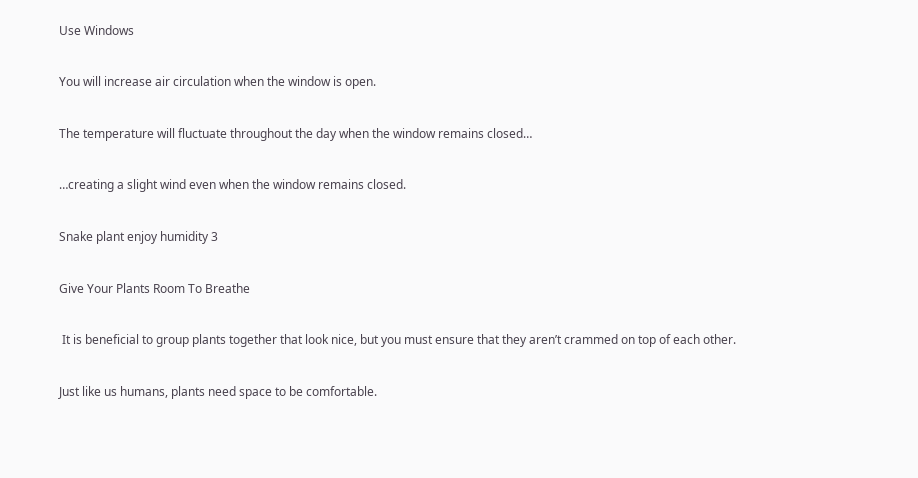Use Windows

You will increase air circulation when the window is open.

The temperature will fluctuate throughout the day when the window remains closed…

…creating a slight wind even when the window remains closed.

Snake plant enjoy humidity 3

Give Your Plants Room To Breathe

 It is beneficial to group plants together that look nice, but you must ensure that they aren’t crammed on top of each other.

Just like us humans, plants need space to be comfortable.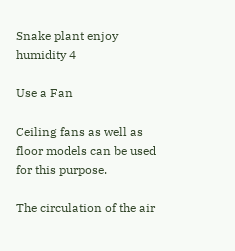Snake plant enjoy humidity 4

Use a Fan

Ceiling fans as well as floor models can be used for this purpose.

The circulation of the air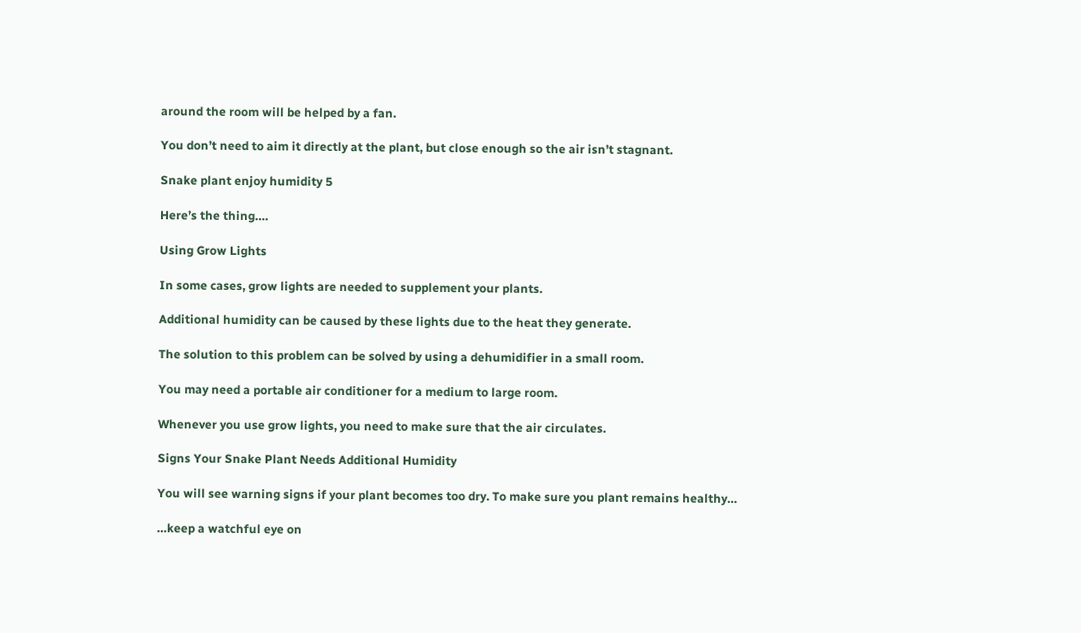around the room will be helped by a fan.

You don’t need to aim it directly at the plant, but close enough so the air isn’t stagnant.

Snake plant enjoy humidity 5

Here’s the thing….

Using Grow Lights

In some cases, grow lights are needed to supplement your plants.

Additional humidity can be caused by these lights due to the heat they generate.

The solution to this problem can be solved by using a dehumidifier in a small room.

You may need a portable air conditioner for a medium to large room.

Whenever you use grow lights, you need to make sure that the air circulates.

Signs Your Snake Plant Needs Additional Humidity

You will see warning signs if your plant becomes too dry. To make sure you plant remains healthy…

…keep a watchful eye on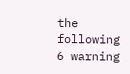the following 6 warning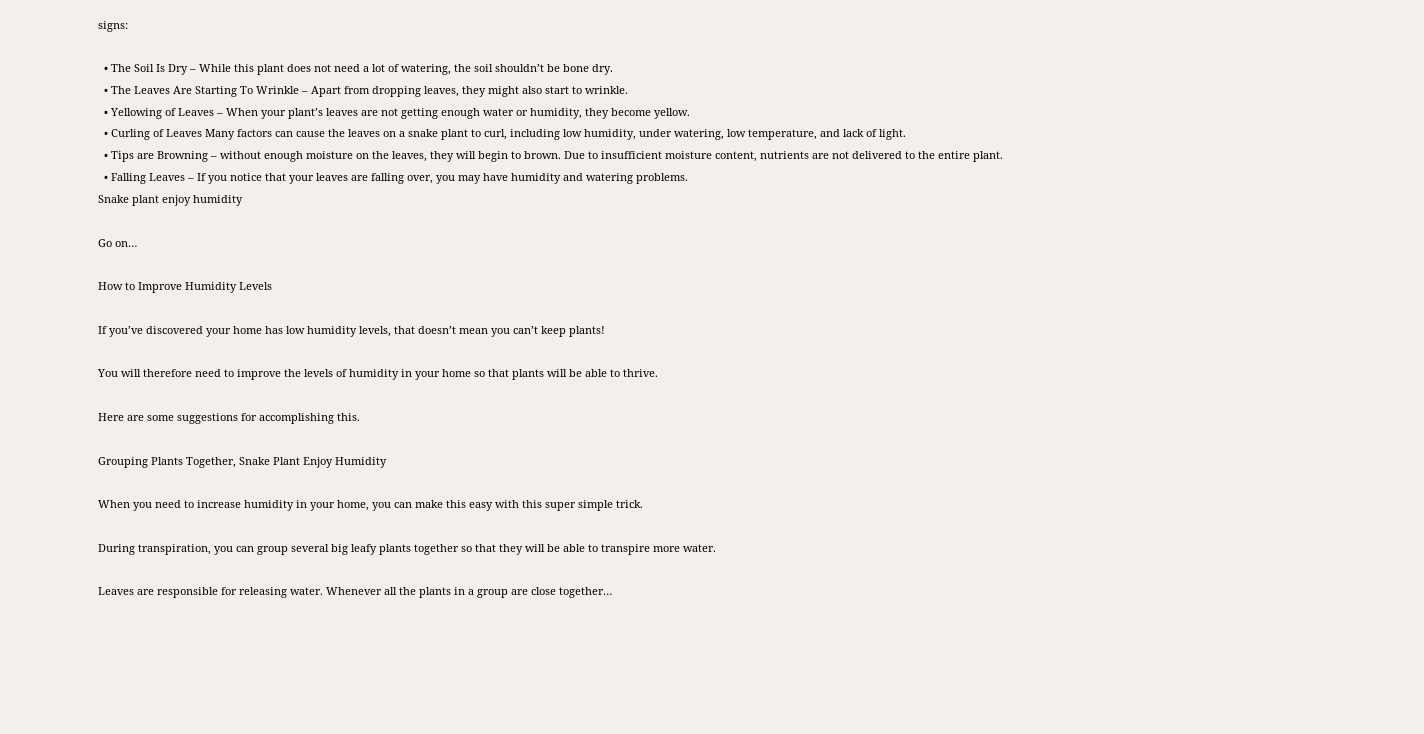signs:

  • The Soil Is Dry – While this plant does not need a lot of watering, the soil shouldn’t be bone dry.
  • The Leaves Are Starting To Wrinkle – Apart from dropping leaves, they might also start to wrinkle.
  • Yellowing of Leaves – When your plant’s leaves are not getting enough water or humidity, they become yellow.
  • Curling of Leaves Many factors can cause the leaves on a snake plant to curl, including low humidity, under watering, low temperature, and lack of light.
  • Tips are Browning – without enough moisture on the leaves, they will begin to brown. Due to insufficient moisture content, nutrients are not delivered to the entire plant.
  • Falling Leaves – If you notice that your leaves are falling over, you may have humidity and watering problems.
Snake plant enjoy humidity

Go on…

How to Improve Humidity Levels

If you’ve discovered your home has low humidity levels, that doesn’t mean you can’t keep plants!

You will therefore need to improve the levels of humidity in your home so that plants will be able to thrive.

Here are some suggestions for accomplishing this.

Grouping Plants Together, Snake Plant Enjoy Humidity

When you need to increase humidity in your home, you can make this easy with this super simple trick.

During transpiration, you can group several big leafy plants together so that they will be able to transpire more water.

Leaves are responsible for releasing water. Whenever all the plants in a group are close together…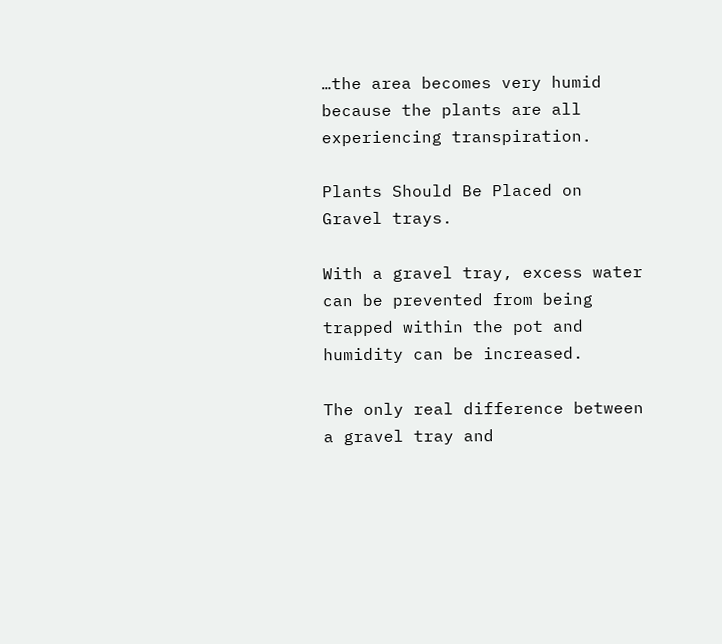…the area becomes very humid because the plants are all experiencing transpiration.

Plants Should Be Placed on Gravel trays.

With a gravel tray, excess water can be prevented from being trapped within the pot and humidity can be increased.

The only real difference between a gravel tray and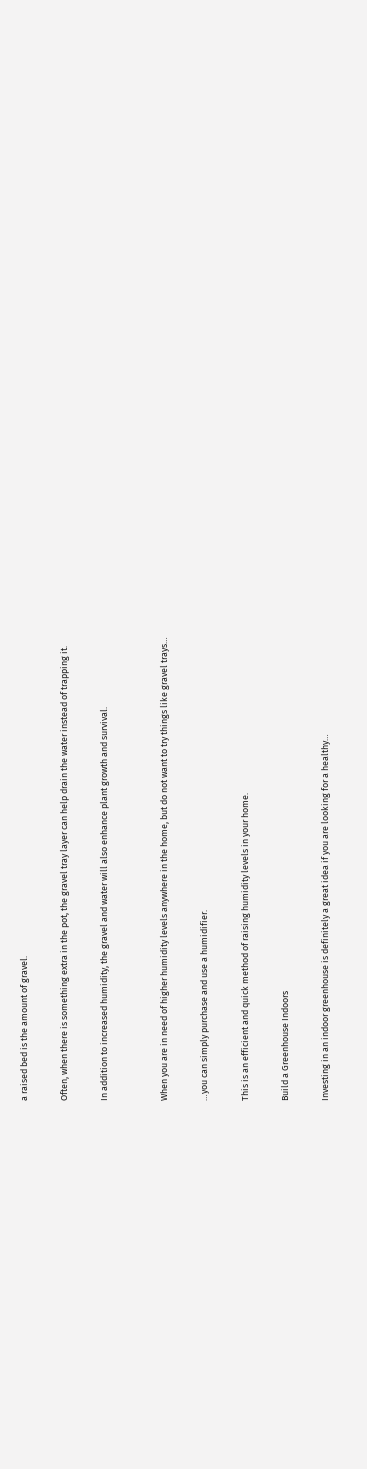a raised bed is the amount of gravel.

Often, when there is something extra in the pot, the gravel tray layer can help drain the water instead of trapping it.

In addition to increased humidity, the gravel and water will also enhance plant growth and survival.


When you are in need of higher humidity levels anywhere in the home, but do not want to try things like gravel trays…

…you can simply purchase and use a humidifier.

This is an efficient and quick method of raising humidity levels in your home.

Build a Greenhouse Indoors

Investing in an indoor greenhouse is definitely a great idea if you are looking for a healthy…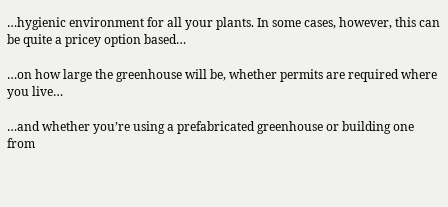…hygienic environment for all your plants. In some cases, however, this can be quite a pricey option based…

…on how large the greenhouse will be, whether permits are required where you live…

…and whether you’re using a prefabricated greenhouse or building one from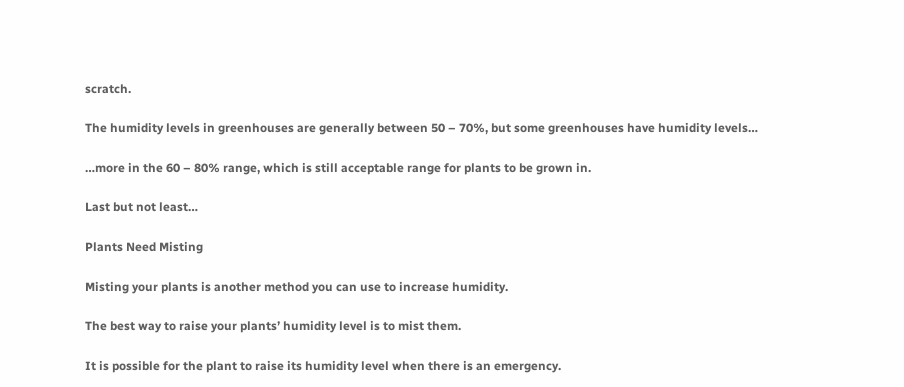scratch.

The humidity levels in greenhouses are generally between 50 – 70%, but some greenhouses have humidity levels…

…more in the 60 – 80% range, which is still acceptable range for plants to be grown in.

Last but not least…

Plants Need Misting

Misting your plants is another method you can use to increase humidity.

The best way to raise your plants’ humidity level is to mist them.

It is possible for the plant to raise its humidity level when there is an emergency.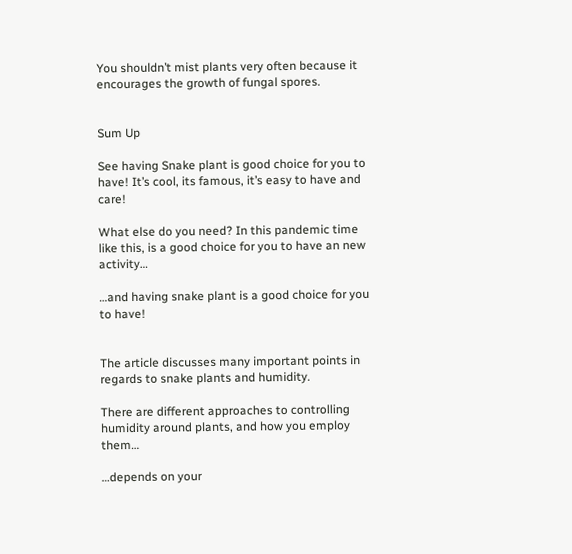You shouldn’t mist plants very often because it encourages the growth of fungal spores.


Sum Up

See having Snake plant is good choice for you to have! It’s cool, its famous, it’s easy to have and care!

What else do you need? In this pandemic time like this, is a good choice for you to have an new activity…

…and having snake plant is a good choice for you to have!


The article discusses many important points in regards to snake plants and humidity.

There are different approaches to controlling humidity around plants, and how you employ them…

…depends on your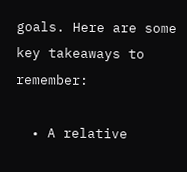goals. Here are some key takeaways to remember:

  • A relative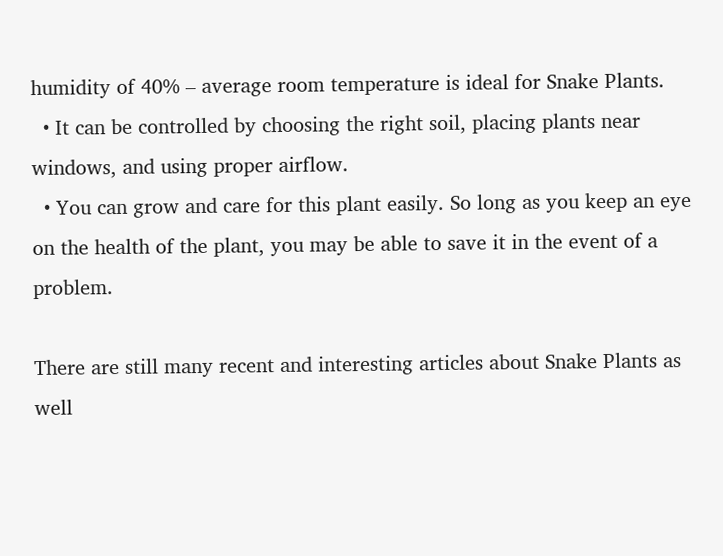humidity of 40% – average room temperature is ideal for Snake Plants.
  • It can be controlled by choosing the right soil, placing plants near windows, and using proper airflow.
  • You can grow and care for this plant easily. So long as you keep an eye on the health of the plant, you may be able to save it in the event of a problem.

There are still many recent and interesting articles about Snake Plants as well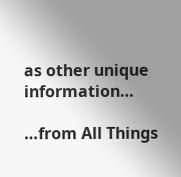as other unique information…

…from All Things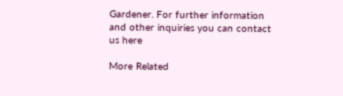Gardener. For further information and other inquiries you can contact us here

More Related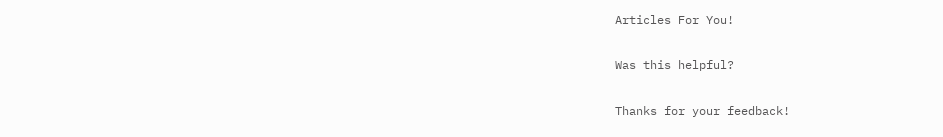Articles For You!

Was this helpful?

Thanks for your feedback!